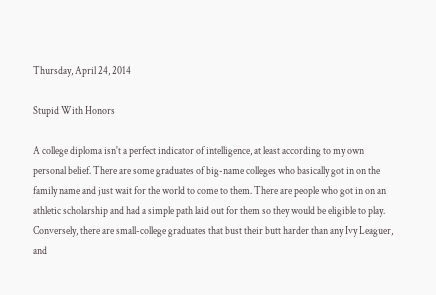Thursday, April 24, 2014

Stupid With Honors

A college diploma isn't a perfect indicator of intelligence, at least according to my own personal belief. There are some graduates of big-name colleges who basically got in on the family name and just wait for the world to come to them. There are people who got in on an athletic scholarship and had a simple path laid out for them so they would be eligible to play. Conversely, there are small-college graduates that bust their butt harder than any Ivy Leaguer, and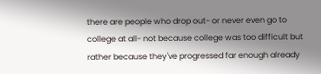there are people who drop out- or never even go to college at all- not because college was too difficult but rather because they've progressed far enough already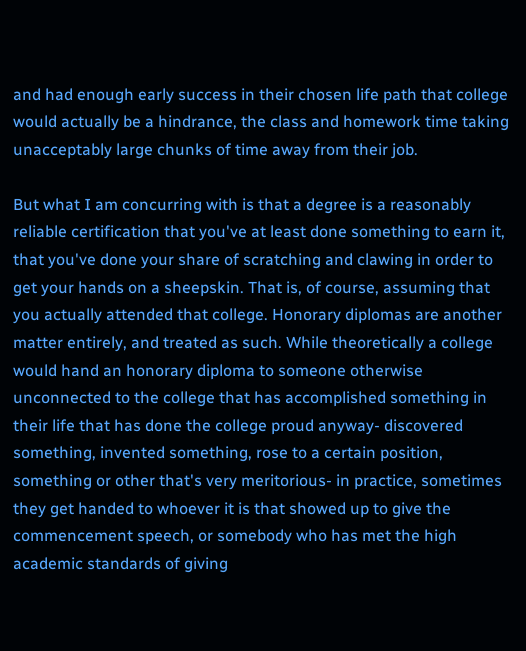and had enough early success in their chosen life path that college would actually be a hindrance, the class and homework time taking unacceptably large chunks of time away from their job.

But what I am concurring with is that a degree is a reasonably reliable certification that you've at least done something to earn it, that you've done your share of scratching and clawing in order to get your hands on a sheepskin. That is, of course, assuming that you actually attended that college. Honorary diplomas are another matter entirely, and treated as such. While theoretically a college would hand an honorary diploma to someone otherwise unconnected to the college that has accomplished something in their life that has done the college proud anyway- discovered something, invented something, rose to a certain position, something or other that's very meritorious- in practice, sometimes they get handed to whoever it is that showed up to give the commencement speech, or somebody who has met the high academic standards of giving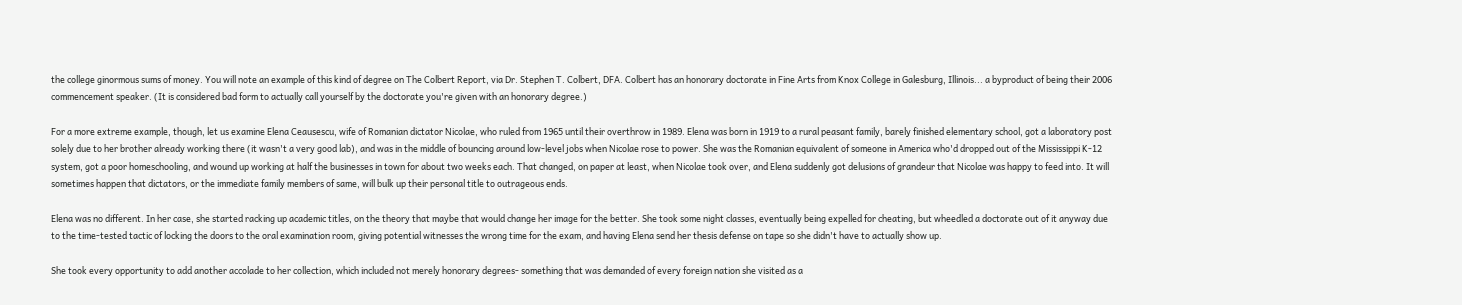the college ginormous sums of money. You will note an example of this kind of degree on The Colbert Report, via Dr. Stephen T. Colbert, DFA. Colbert has an honorary doctorate in Fine Arts from Knox College in Galesburg, Illinois... a byproduct of being their 2006 commencement speaker. (It is considered bad form to actually call yourself by the doctorate you're given with an honorary degree.)

For a more extreme example, though, let us examine Elena Ceausescu, wife of Romanian dictator Nicolae, who ruled from 1965 until their overthrow in 1989. Elena was born in 1919 to a rural peasant family, barely finished elementary school, got a laboratory post solely due to her brother already working there (it wasn't a very good lab), and was in the middle of bouncing around low-level jobs when Nicolae rose to power. She was the Romanian equivalent of someone in America who'd dropped out of the Mississippi K-12 system, got a poor homeschooling, and wound up working at half the businesses in town for about two weeks each. That changed, on paper at least, when Nicolae took over, and Elena suddenly got delusions of grandeur that Nicolae was happy to feed into. It will sometimes happen that dictators, or the immediate family members of same, will bulk up their personal title to outrageous ends.

Elena was no different. In her case, she started racking up academic titles, on the theory that maybe that would change her image for the better. She took some night classes, eventually being expelled for cheating, but wheedled a doctorate out of it anyway due to the time-tested tactic of locking the doors to the oral examination room, giving potential witnesses the wrong time for the exam, and having Elena send her thesis defense on tape so she didn't have to actually show up.

She took every opportunity to add another accolade to her collection, which included not merely honorary degrees- something that was demanded of every foreign nation she visited as a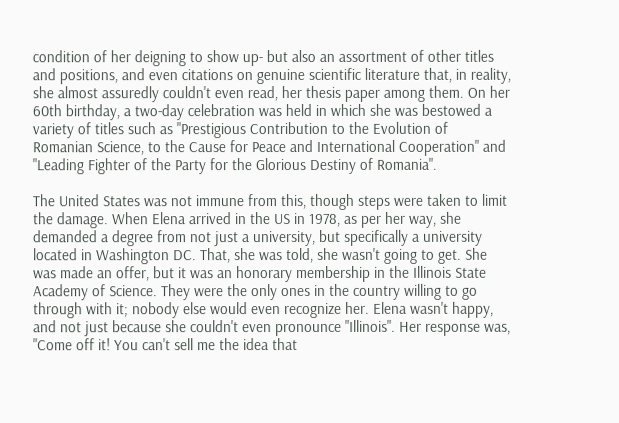condition of her deigning to show up- but also an assortment of other titles and positions, and even citations on genuine scientific literature that, in reality, she almost assuredly couldn't even read, her thesis paper among them. On her 60th birthday, a two-day celebration was held in which she was bestowed a variety of titles such as "Prestigious Contribution to the Evolution of Romanian Science, to the Cause for Peace and International Cooperation" and "Leading Fighter of the Party for the Glorious Destiny of Romania".

The United States was not immune from this, though steps were taken to limit the damage. When Elena arrived in the US in 1978, as per her way, she demanded a degree from not just a university, but specifically a university located in Washington DC. That, she was told, she wasn't going to get. She was made an offer, but it was an honorary membership in the Illinois State Academy of Science. They were the only ones in the country willing to go through with it; nobody else would even recognize her. Elena wasn't happy, and not just because she couldn't even pronounce "Illinois". Her response was, "Come off it! You can't sell me the idea that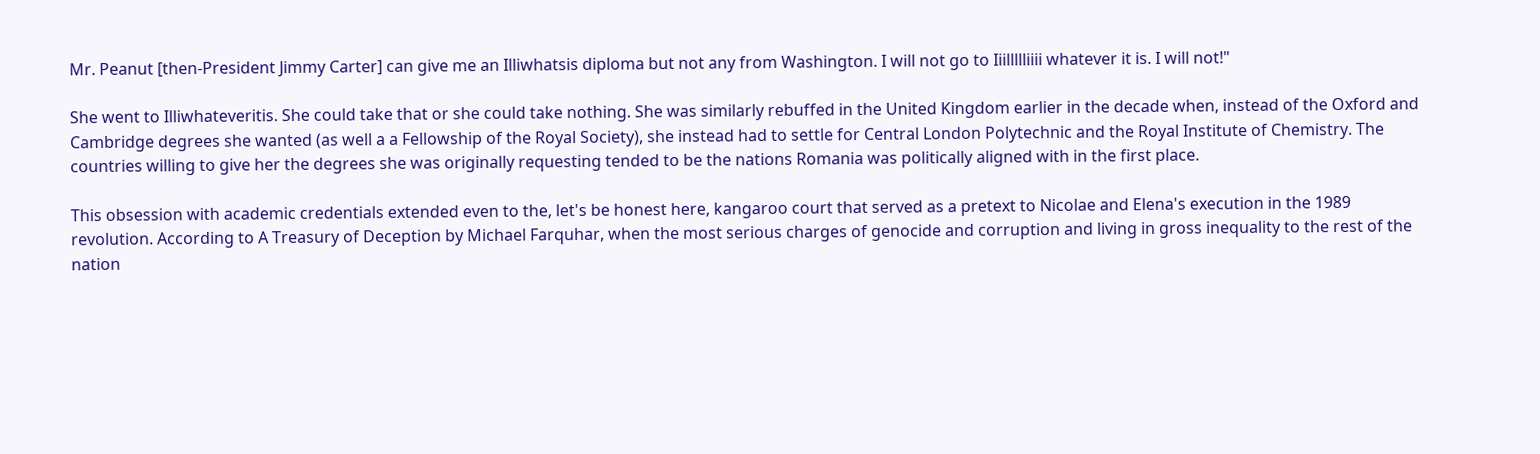Mr. Peanut [then-President Jimmy Carter] can give me an Illiwhatsis diploma but not any from Washington. I will not go to Iiillllliiii whatever it is. I will not!"

She went to Illiwhateveritis. She could take that or she could take nothing. She was similarly rebuffed in the United Kingdom earlier in the decade when, instead of the Oxford and Cambridge degrees she wanted (as well a a Fellowship of the Royal Society), she instead had to settle for Central London Polytechnic and the Royal Institute of Chemistry. The countries willing to give her the degrees she was originally requesting tended to be the nations Romania was politically aligned with in the first place.

This obsession with academic credentials extended even to the, let's be honest here, kangaroo court that served as a pretext to Nicolae and Elena's execution in the 1989 revolution. According to A Treasury of Deception by Michael Farquhar, when the most serious charges of genocide and corruption and living in gross inequality to the rest of the nation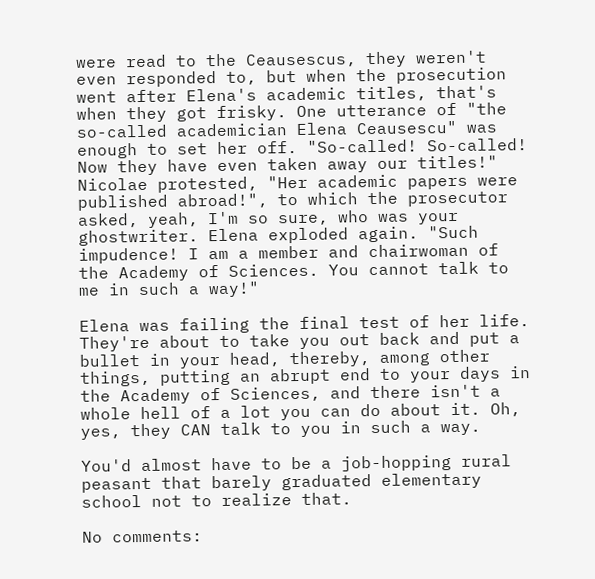were read to the Ceausescus, they weren't even responded to, but when the prosecution went after Elena's academic titles, that's when they got frisky. One utterance of "the so-called academician Elena Ceausescu" was enough to set her off. "So-called! So-called! Now they have even taken away our titles!" Nicolae protested, "Her academic papers were published abroad!", to which the prosecutor asked, yeah, I'm so sure, who was your ghostwriter. Elena exploded again. "Such impudence! I am a member and chairwoman of the Academy of Sciences. You cannot talk to me in such a way!"

Elena was failing the final test of her life. They're about to take you out back and put a bullet in your head, thereby, among other things, putting an abrupt end to your days in the Academy of Sciences, and there isn't a whole hell of a lot you can do about it. Oh, yes, they CAN talk to you in such a way.

You'd almost have to be a job-hopping rural peasant that barely graduated elementary school not to realize that.

No comments: